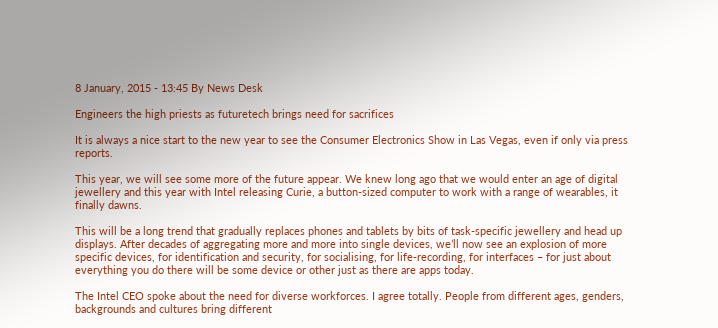8 January, 2015 - 13:45 By News Desk

Engineers the high priests as futuretech brings need for sacrifices

It is always a nice start to the new year to see the Consumer Electronics Show in Las Vegas, even if only via press reports.

This year, we will see some more of the future appear. We knew long ago that we would enter an age of digital jewellery and this year with Intel releasing Curie, a button-sized computer to work with a range of wearables, it finally dawns.

This will be a long trend that gradually replaces phones and tablets by bits of task-specific jewellery and head up displays. After decades of aggregating more and more into single devices, we’ll now see an explosion of more specific devices, for identification and security, for socialising, for life-recording, for interfaces – for just about everything you do there will be some device or other just as there are apps today.

The Intel CEO spoke about the need for diverse workforces. I agree totally. People from different ages, genders, backgrounds and cultures bring different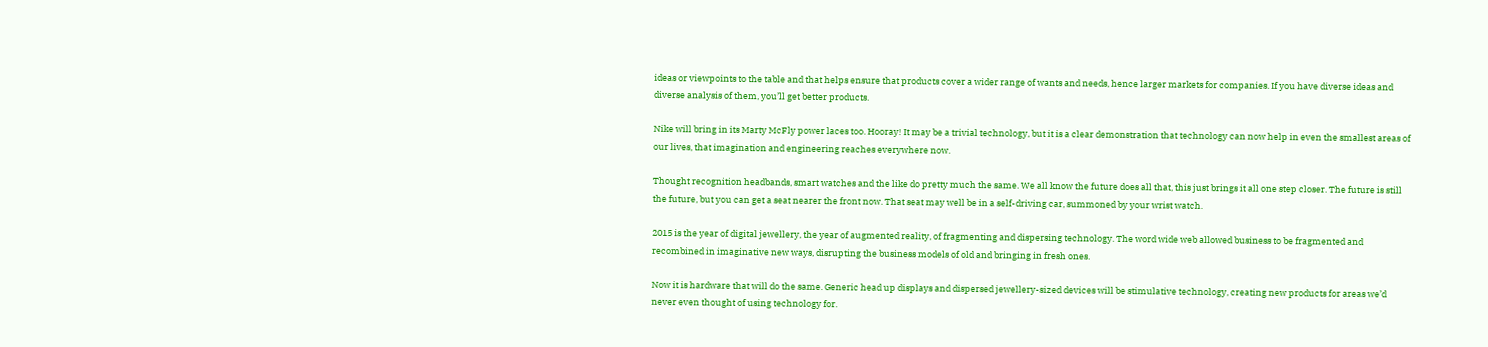ideas or viewpoints to the table and that helps ensure that products cover a wider range of wants and needs, hence larger markets for companies. If you have diverse ideas and diverse analysis of them, you’ll get better products.

Nike will bring in its Marty McFly power laces too. Hooray! It may be a trivial technology, but it is a clear demonstration that technology can now help in even the smallest areas of our lives, that imagination and engineering reaches everywhere now.

Thought recognition headbands, smart watches and the like do pretty much the same. We all know the future does all that, this just brings it all one step closer. The future is still the future, but you can get a seat nearer the front now. That seat may well be in a self-driving car, summoned by your wrist watch.

2015 is the year of digital jewellery, the year of augmented reality, of fragmenting and dispersing technology. The word wide web allowed business to be fragmented and recombined in imaginative new ways, disrupting the business models of old and bringing in fresh ones.

Now it is hardware that will do the same. Generic head up displays and dispersed jewellery-sized devices will be stimulative technology, creating new products for areas we’d never even thought of using technology for.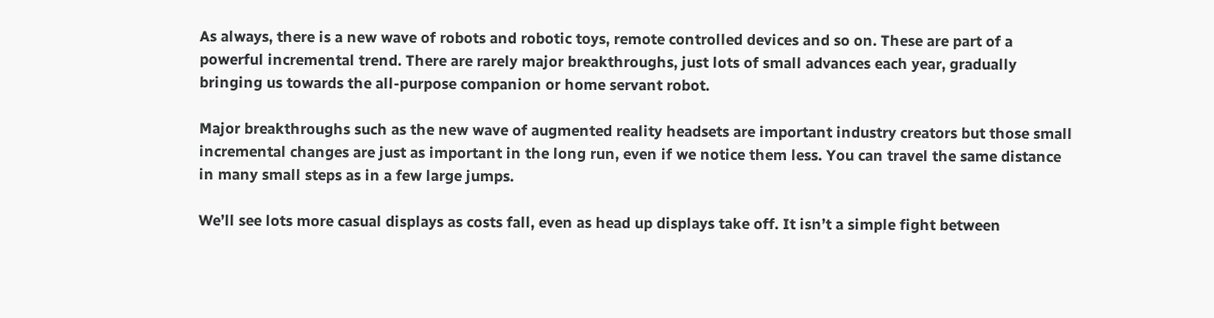As always, there is a new wave of robots and robotic toys, remote controlled devices and so on. These are part of a powerful incremental trend. There are rarely major breakthroughs, just lots of small advances each year, gradually bringing us towards the all-purpose companion or home servant robot.

Major breakthroughs such as the new wave of augmented reality headsets are important industry creators but those small incremental changes are just as important in the long run, even if we notice them less. You can travel the same distance in many small steps as in a few large jumps.

We’ll see lots more casual displays as costs fall, even as head up displays take off. It isn’t a simple fight between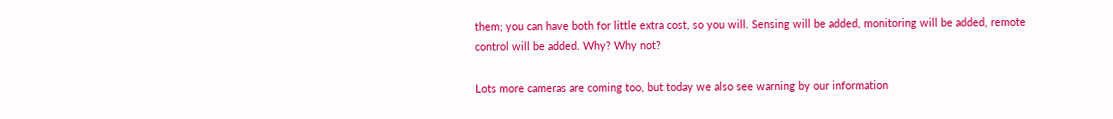them; you can have both for little extra cost, so you will. Sensing will be added, monitoring will be added, remote control will be added. Why? Why not?

Lots more cameras are coming too, but today we also see warning by our information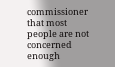commissioner that most people are not concerned enough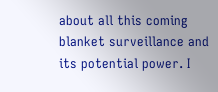about all this coming blanket surveillance and its potential power. I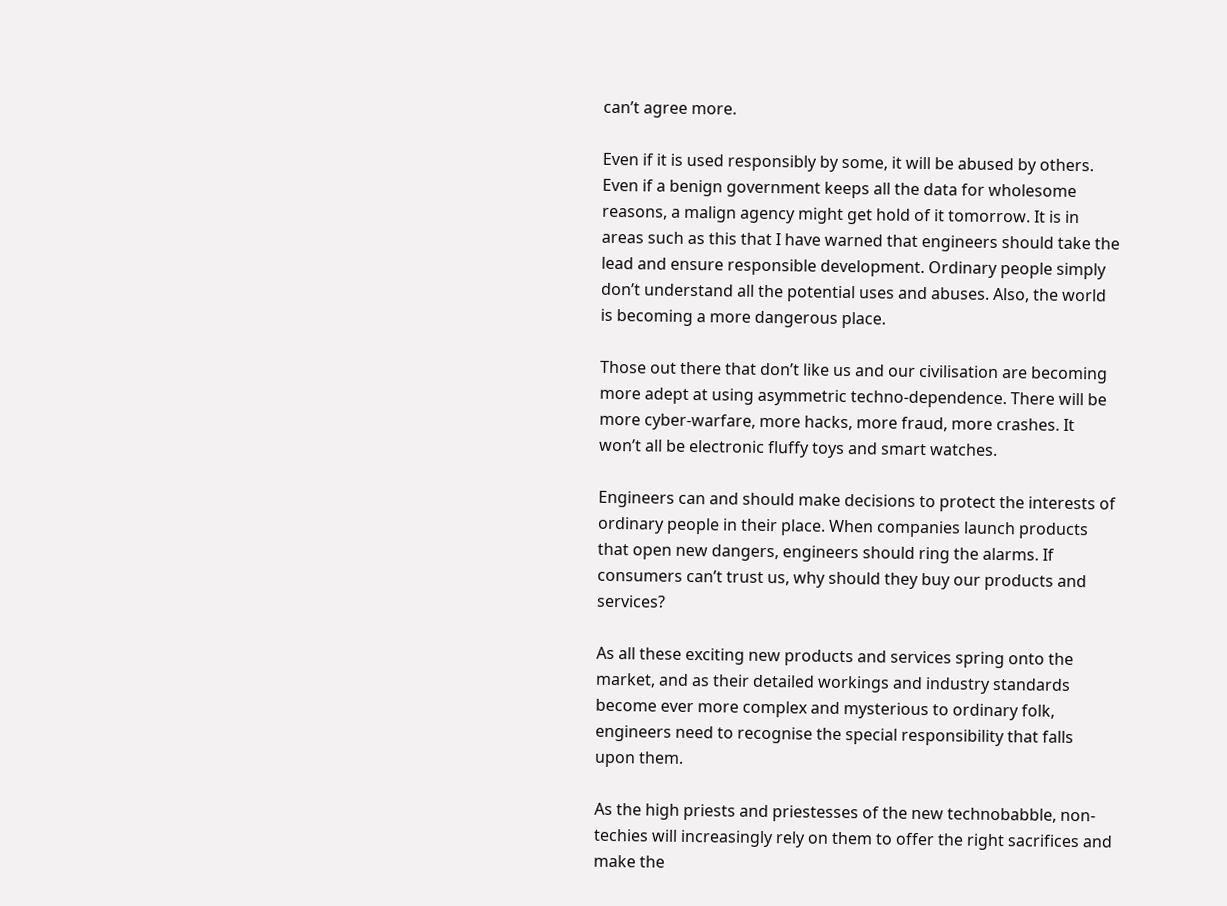can’t agree more.

Even if it is used responsibly by some, it will be abused by others. Even if a benign government keeps all the data for wholesome reasons, a malign agency might get hold of it tomorrow. It is in areas such as this that I have warned that engineers should take the lead and ensure responsible development. Ordinary people simply don’t understand all the potential uses and abuses. Also, the world is becoming a more dangerous place.

Those out there that don’t like us and our civilisation are becoming more adept at using asymmetric techno-dependence. There will be more cyber-warfare, more hacks, more fraud, more crashes. It won’t all be electronic fluffy toys and smart watches.

Engineers can and should make decisions to protect the interests of ordinary people in their place. When companies launch products that open new dangers, engineers should ring the alarms. If consumers can’t trust us, why should they buy our products and services?

As all these exciting new products and services spring onto the market, and as their detailed workings and industry standards become ever more complex and mysterious to ordinary folk, engineers need to recognise the special responsibility that falls upon them.

As the high priests and priestesses of the new technobabble, non-techies will increasingly rely on them to offer the right sacrifices and make the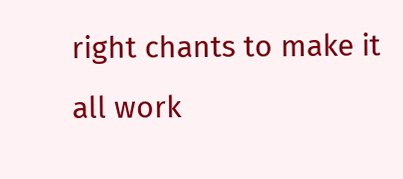right chants to make it all work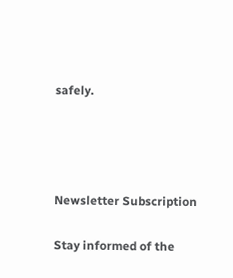safely.




Newsletter Subscription

Stay informed of the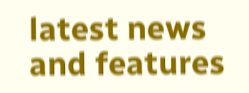latest news and features